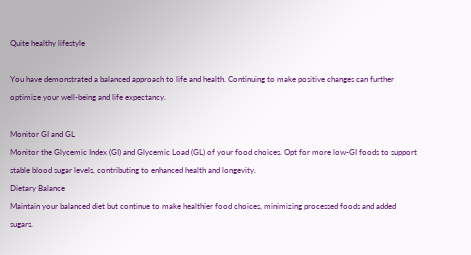Quite healthy lifestyle

You have demonstrated a balanced approach to life and health. Continuing to make positive changes can further optimize your well-being and life expectancy.

Monitor GI and GL
Monitor the Glycemic Index (GI) and Glycemic Load (GL) of your food choices. Opt for more low-GI foods to support stable blood sugar levels, contributing to enhanced health and longevity.
Dietary Balance
Maintain your balanced diet but continue to make healthier food choices, minimizing processed foods and added sugars.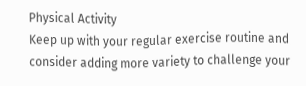Physical Activity
Keep up with your regular exercise routine and consider adding more variety to challenge your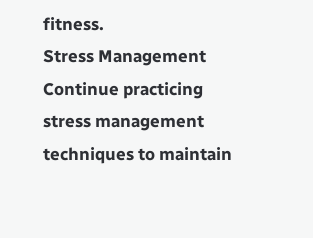fitness.
Stress Management
Continue practicing stress management techniques to maintain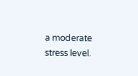a moderate stress level.